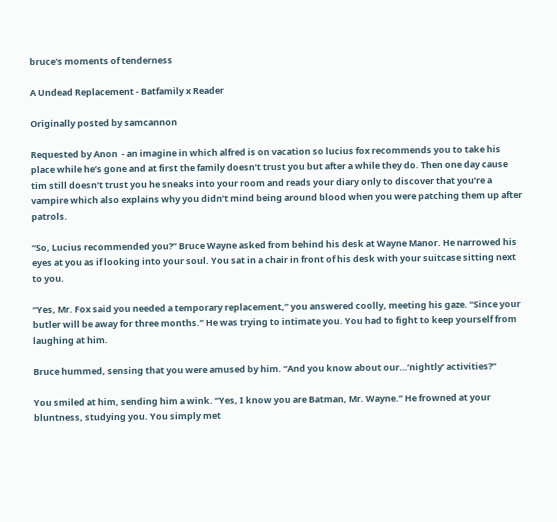bruce's moments of tenderness

A Undead Replacement - Batfamily x Reader

Originally posted by samcannon

Requested by Anon  - an imagine in which alfred is on vacation so lucius fox recommends you to take his place while he’s gone and at first the family doesn’t trust you but after a while they do. Then one day cause tim still doesn’t trust you he sneaks into your room and reads your diary only to discover that you’re a vampire which also explains why you didn’t mind being around blood when you were patching them up after patrols.

“So, Lucius recommended you?” Bruce Wayne asked from behind his desk at Wayne Manor. He narrowed his eyes at you as if looking into your soul. You sat in a chair in front of his desk with your suitcase sitting next to you.

“Yes, Mr. Fox said you needed a temporary replacement,” you answered coolly, meeting his gaze. “Since your butler will be away for three months.” He was trying to intimate you. You had to fight to keep yourself from laughing at him.

Bruce hummed, sensing that you were amused by him. “And you know about our…’nightly’ activities?”

You smiled at him, sending him a wink. “Yes, I know you are Batman, Mr. Wayne.” He frowned at your bluntness, studying you. You simply met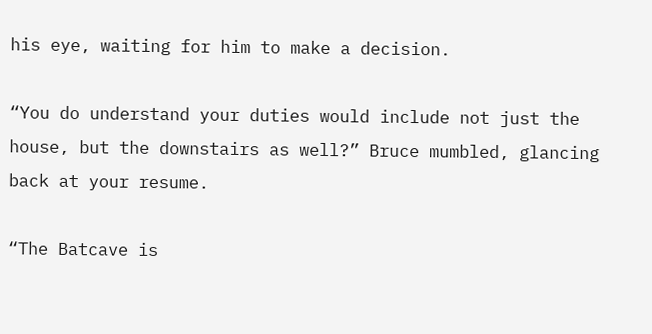his eye, waiting for him to make a decision.

“You do understand your duties would include not just the house, but the downstairs as well?” Bruce mumbled, glancing back at your resume.

“The Batcave is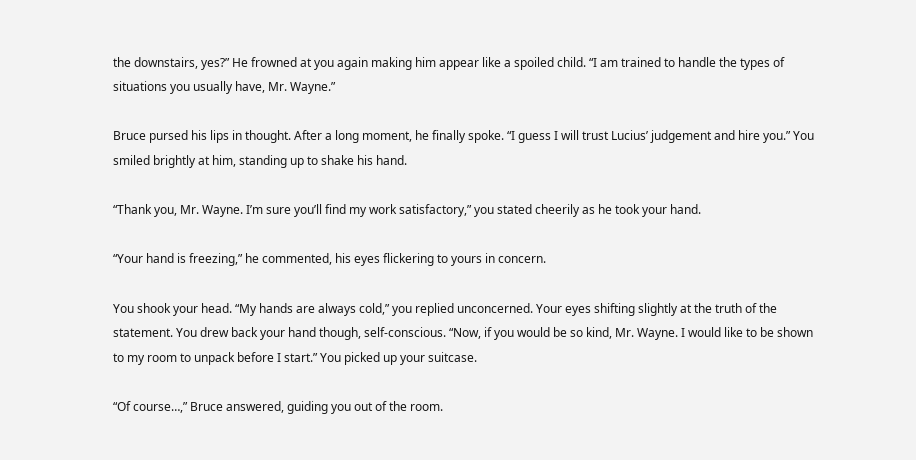the downstairs, yes?” He frowned at you again making him appear like a spoiled child. “I am trained to handle the types of situations you usually have, Mr. Wayne.”

Bruce pursed his lips in thought. After a long moment, he finally spoke. “I guess I will trust Lucius’ judgement and hire you.” You smiled brightly at him, standing up to shake his hand.

“Thank you, Mr. Wayne. I’m sure you’ll find my work satisfactory,” you stated cheerily as he took your hand.

“Your hand is freezing,” he commented, his eyes flickering to yours in concern.

You shook your head. “My hands are always cold,” you replied unconcerned. Your eyes shifting slightly at the truth of the statement. You drew back your hand though, self-conscious. “Now, if you would be so kind, Mr. Wayne. I would like to be shown to my room to unpack before I start.” You picked up your suitcase.

“Of course…,” Bruce answered, guiding you out of the room.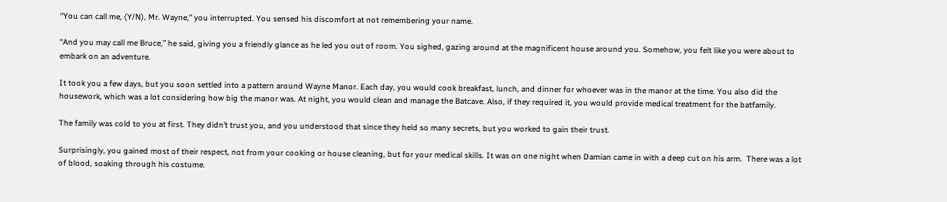“You can call me, (Y/N), Mr. Wayne,” you interrupted. You sensed his discomfort at not remembering your name.

“And you may call me Bruce,” he said, giving you a friendly glance as he led you out of room. You sighed, gazing around at the magnificent house around you. Somehow, you felt like you were about to embark on an adventure.

It took you a few days, but you soon settled into a pattern around Wayne Manor. Each day, you would cook breakfast, lunch, and dinner for whoever was in the manor at the time. You also did the housework, which was a lot considering how big the manor was. At night, you would clean and manage the Batcave. Also, if they required it, you would provide medical treatment for the batfamily.

The family was cold to you at first. They didn’t trust you, and you understood that since they held so many secrets, but you worked to gain their trust.

Surprisingly, you gained most of their respect, not from your cooking or house cleaning, but for your medical skills. It was on one night when Damian came in with a deep cut on his arm.  There was a lot of blood, soaking through his costume.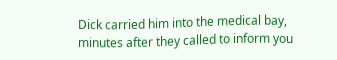Dick carried him into the medical bay, minutes after they called to inform you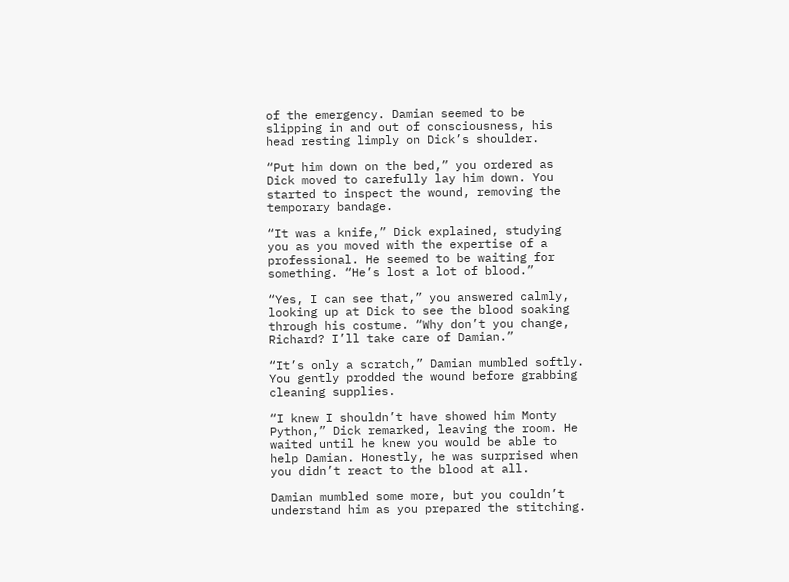of the emergency. Damian seemed to be slipping in and out of consciousness, his head resting limply on Dick’s shoulder.

“Put him down on the bed,” you ordered as Dick moved to carefully lay him down. You started to inspect the wound, removing the temporary bandage.

“It was a knife,” Dick explained, studying you as you moved with the expertise of a professional. He seemed to be waiting for something. “He’s lost a lot of blood.”

“Yes, I can see that,” you answered calmly, looking up at Dick to see the blood soaking through his costume. “Why don’t you change, Richard? I’ll take care of Damian.”

“It’s only a scratch,” Damian mumbled softly. You gently prodded the wound before grabbing cleaning supplies.

“I knew I shouldn’t have showed him Monty Python,” Dick remarked, leaving the room. He waited until he knew you would be able to help Damian. Honestly, he was surprised when you didn’t react to the blood at all.

Damian mumbled some more, but you couldn’t understand him as you prepared the stitching.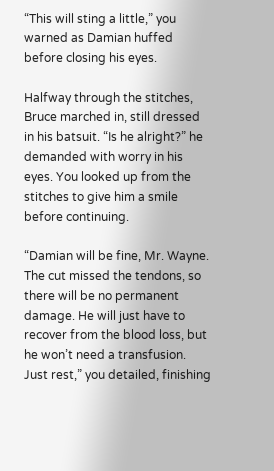“This will sting a little,” you warned as Damian huffed before closing his eyes.

Halfway through the stitches, Bruce marched in, still dressed in his batsuit. “Is he alright?” he demanded with worry in his eyes. You looked up from the stitches to give him a smile before continuing.

“Damian will be fine, Mr. Wayne. The cut missed the tendons, so there will be no permanent damage. He will just have to recover from the blood loss, but he won’t need a transfusion. Just rest,” you detailed, finishing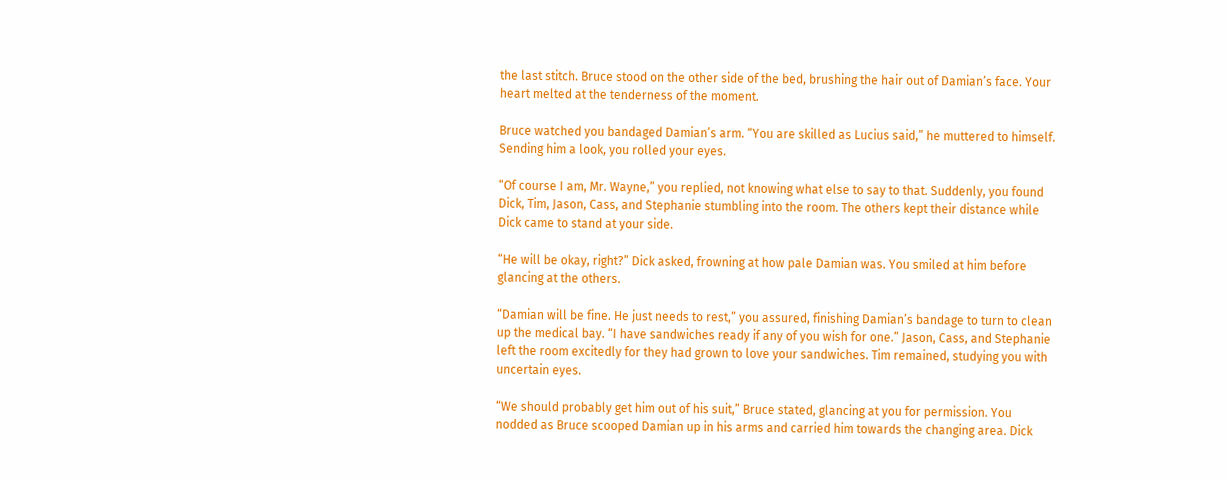the last stitch. Bruce stood on the other side of the bed, brushing the hair out of Damian’s face. Your heart melted at the tenderness of the moment.

Bruce watched you bandaged Damian’s arm. “You are skilled as Lucius said,” he muttered to himself. Sending him a look, you rolled your eyes.

“Of course I am, Mr. Wayne,” you replied, not knowing what else to say to that. Suddenly, you found Dick, Tim, Jason, Cass, and Stephanie stumbling into the room. The others kept their distance while Dick came to stand at your side.

“He will be okay, right?” Dick asked, frowning at how pale Damian was. You smiled at him before glancing at the others.

“Damian will be fine. He just needs to rest,” you assured, finishing Damian’s bandage to turn to clean up the medical bay. “I have sandwiches ready if any of you wish for one.” Jason, Cass, and Stephanie left the room excitedly for they had grown to love your sandwiches. Tim remained, studying you with uncertain eyes.

“We should probably get him out of his suit,” Bruce stated, glancing at you for permission. You nodded as Bruce scooped Damian up in his arms and carried him towards the changing area. Dick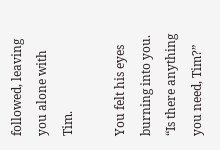followed, leaving you alone with Tim.

You felt his eyes burning into you. “Is there anything you need, Tim?”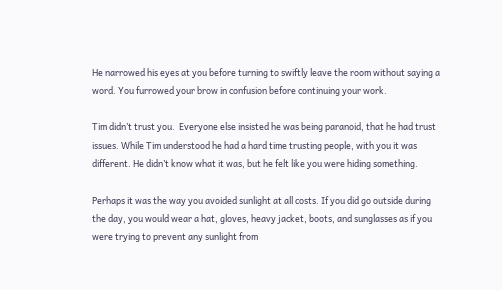He narrowed his eyes at you before turning to swiftly leave the room without saying a word. You furrowed your brow in confusion before continuing your work.

Tim didn’t trust you.  Everyone else insisted he was being paranoid, that he had trust issues. While Tim understood he had a hard time trusting people, with you it was different. He didn’t know what it was, but he felt like you were hiding something.

Perhaps it was the way you avoided sunlight at all costs. If you did go outside during the day, you would wear a hat, gloves, heavy jacket, boots, and sunglasses as if you were trying to prevent any sunlight from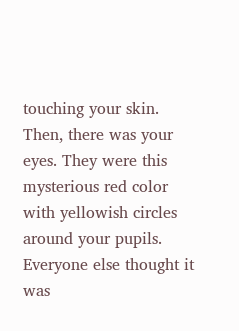touching your skin. Then, there was your eyes. They were this mysterious red color with yellowish circles around your pupils. Everyone else thought it was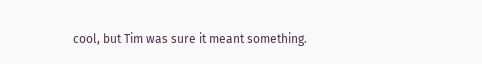cool, but Tim was sure it meant something.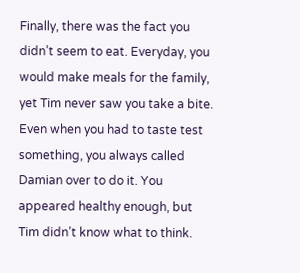Finally, there was the fact you didn’t seem to eat. Everyday, you would make meals for the family, yet Tim never saw you take a bite. Even when you had to taste test something, you always called Damian over to do it. You appeared healthy enough, but Tim didn’t know what to think.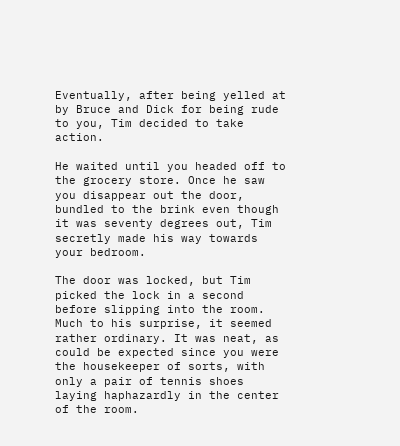Eventually, after being yelled at by Bruce and Dick for being rude to you, Tim decided to take action.

He waited until you headed off to the grocery store. Once he saw you disappear out the door, bundled to the brink even though it was seventy degrees out, Tim secretly made his way towards your bedroom.

The door was locked, but Tim picked the lock in a second before slipping into the room. Much to his surprise, it seemed rather ordinary. It was neat, as could be expected since you were the housekeeper of sorts, with only a pair of tennis shoes laying haphazardly in the center of the room.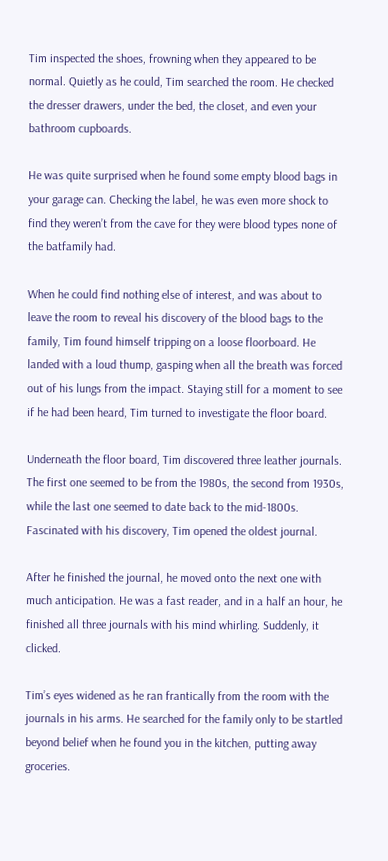Tim inspected the shoes, frowning when they appeared to be normal. Quietly as he could, Tim searched the room. He checked the dresser drawers, under the bed, the closet, and even your bathroom cupboards.

He was quite surprised when he found some empty blood bags in your garage can. Checking the label, he was even more shock to find they weren’t from the cave for they were blood types none of the batfamily had.

When he could find nothing else of interest, and was about to leave the room to reveal his discovery of the blood bags to the family, Tim found himself tripping on a loose floorboard. He landed with a loud thump, gasping when all the breath was forced out of his lungs from the impact. Staying still for a moment to see if he had been heard, Tim turned to investigate the floor board.

Underneath the floor board, Tim discovered three leather journals. The first one seemed to be from the 1980s, the second from 1930s, while the last one seemed to date back to the mid-1800s. Fascinated with his discovery, Tim opened the oldest journal.

After he finished the journal, he moved onto the next one with much anticipation. He was a fast reader, and in a half an hour, he finished all three journals with his mind whirling. Suddenly, it clicked.

Tim’s eyes widened as he ran frantically from the room with the journals in his arms. He searched for the family only to be startled beyond belief when he found you in the kitchen, putting away groceries.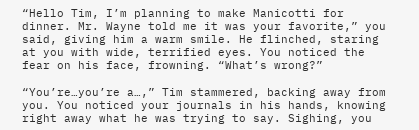“Hello Tim, I’m planning to make Manicotti for dinner. Mr. Wayne told me it was your favorite,” you said, giving him a warm smile. He flinched, staring at you with wide, terrified eyes. You noticed the fear on his face, frowning. “What’s wrong?”

“You’re…you’re a…,” Tim stammered, backing away from you. You noticed your journals in his hands, knowing right away what he was trying to say. Sighing, you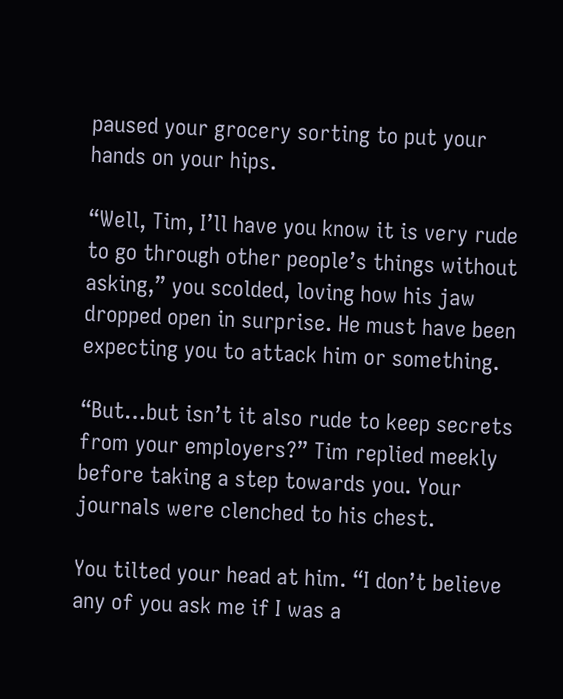paused your grocery sorting to put your hands on your hips.

“Well, Tim, I’ll have you know it is very rude to go through other people’s things without asking,” you scolded, loving how his jaw dropped open in surprise. He must have been expecting you to attack him or something.

“But…but isn’t it also rude to keep secrets from your employers?” Tim replied meekly before taking a step towards you. Your journals were clenched to his chest.

You tilted your head at him. “I don’t believe any of you ask me if I was a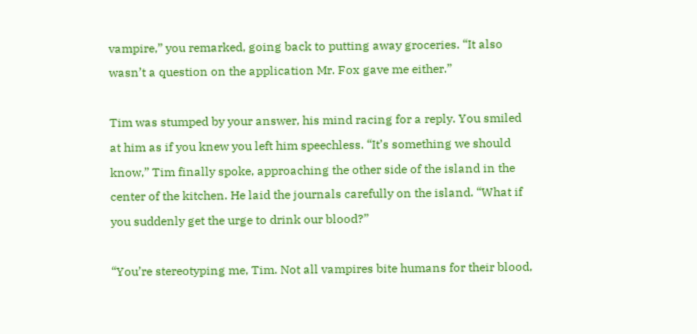vampire,” you remarked, going back to putting away groceries. “It also wasn’t a question on the application Mr. Fox gave me either.”

Tim was stumped by your answer, his mind racing for a reply. You smiled at him as if you knew you left him speechless. “It’s something we should know,” Tim finally spoke, approaching the other side of the island in the center of the kitchen. He laid the journals carefully on the island. “What if you suddenly get the urge to drink our blood?”

“You’re stereotyping me, Tim. Not all vampires bite humans for their blood,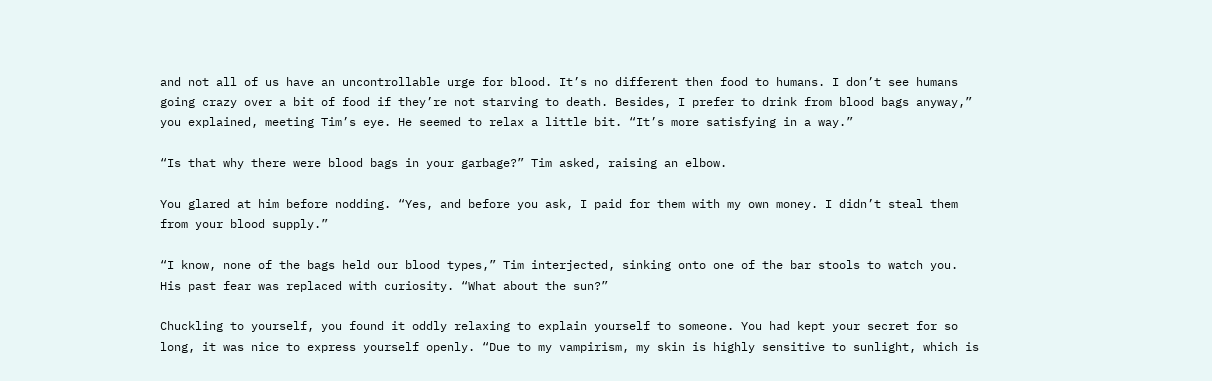and not all of us have an uncontrollable urge for blood. It’s no different then food to humans. I don’t see humans going crazy over a bit of food if they’re not starving to death. Besides, I prefer to drink from blood bags anyway,” you explained, meeting Tim’s eye. He seemed to relax a little bit. “It’s more satisfying in a way.”

“Is that why there were blood bags in your garbage?” Tim asked, raising an elbow.

You glared at him before nodding. “Yes, and before you ask, I paid for them with my own money. I didn’t steal them from your blood supply.”

“I know, none of the bags held our blood types,” Tim interjected, sinking onto one of the bar stools to watch you. His past fear was replaced with curiosity. “What about the sun?”

Chuckling to yourself, you found it oddly relaxing to explain yourself to someone. You had kept your secret for so long, it was nice to express yourself openly. “Due to my vampirism, my skin is highly sensitive to sunlight, which is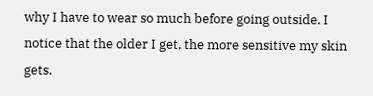why I have to wear so much before going outside. I notice that the older I get, the more sensitive my skin gets.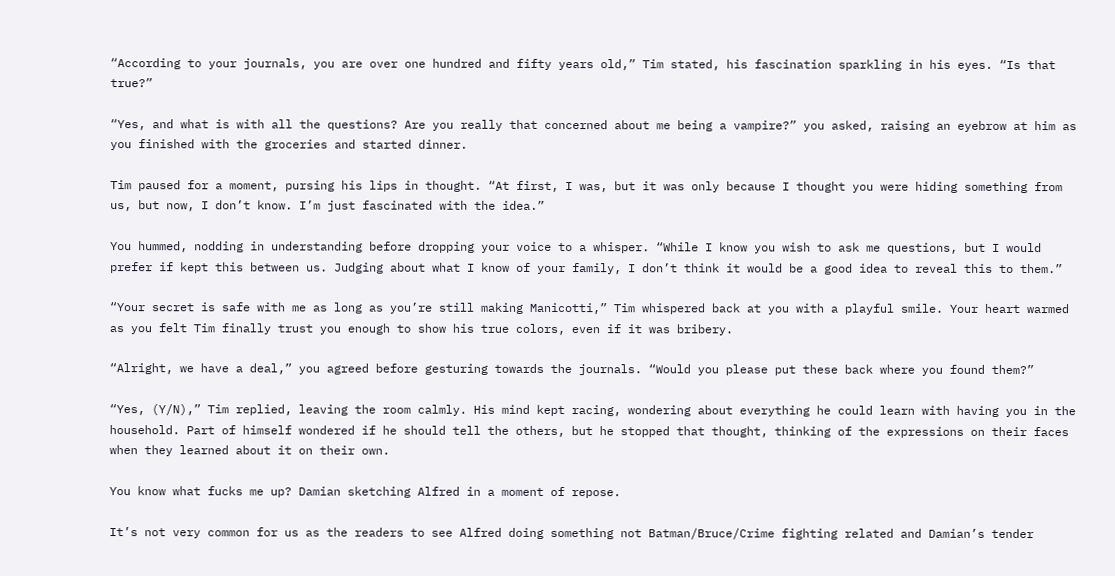“According to your journals, you are over one hundred and fifty years old,” Tim stated, his fascination sparkling in his eyes. “Is that true?”

“Yes, and what is with all the questions? Are you really that concerned about me being a vampire?” you asked, raising an eyebrow at him as you finished with the groceries and started dinner.

Tim paused for a moment, pursing his lips in thought. “At first, I was, but it was only because I thought you were hiding something from us, but now, I don’t know. I’m just fascinated with the idea.”

You hummed, nodding in understanding before dropping your voice to a whisper. “While I know you wish to ask me questions, but I would prefer if kept this between us. Judging about what I know of your family, I don’t think it would be a good idea to reveal this to them.”

“Your secret is safe with me as long as you’re still making Manicotti,” Tim whispered back at you with a playful smile. Your heart warmed as you felt Tim finally trust you enough to show his true colors, even if it was bribery.

“Alright, we have a deal,” you agreed before gesturing towards the journals. “Would you please put these back where you found them?”

“Yes, (Y/N),” Tim replied, leaving the room calmly. His mind kept racing, wondering about everything he could learn with having you in the household. Part of himself wondered if he should tell the others, but he stopped that thought, thinking of the expressions on their faces when they learned about it on their own.

You know what fucks me up? Damian sketching Alfred in a moment of repose.

It’s not very common for us as the readers to see Alfred doing something not Batman/Bruce/Crime fighting related and Damian’s tender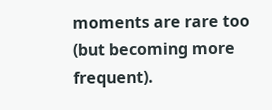moments are rare too (but becoming more frequent).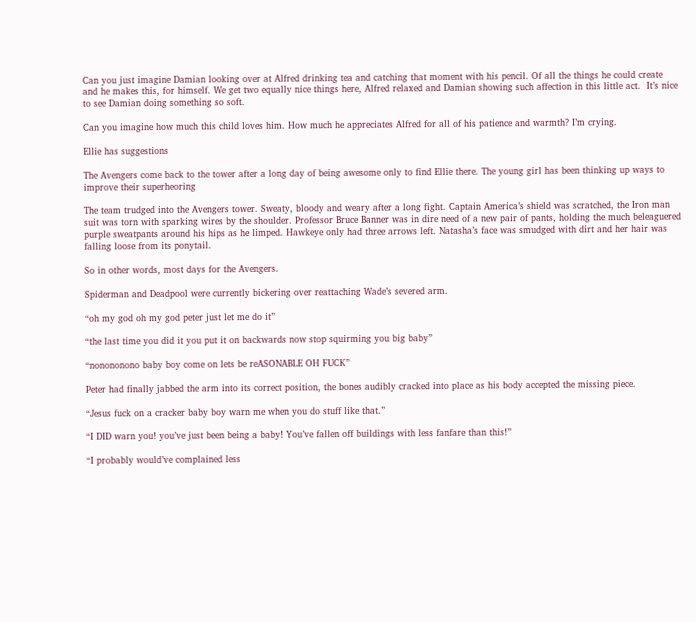Can you just imagine Damian looking over at Alfred drinking tea and catching that moment with his pencil. Of all the things he could create and he makes this, for himself. We get two equally nice things here, Alfred relaxed and Damian showing such affection in this little act.  It’s nice to see Damian doing something so soft.

Can you imagine how much this child loves him. How much he appreciates Alfred for all of his patience and warmth? I’m crying.

Ellie has suggestions

The Avengers come back to the tower after a long day of being awesome only to find Ellie there. The young girl has been thinking up ways to improve their superheoring

The team trudged into the Avengers tower. Sweaty, bloody and weary after a long fight. Captain America’s shield was scratched, the Iron man suit was torn with sparking wires by the shoulder. Professor Bruce Banner was in dire need of a new pair of pants, holding the much beleaguered purple sweatpants around his hips as he limped. Hawkeye only had three arrows left. Natasha’s face was smudged with dirt and her hair was falling loose from its ponytail.

So in other words, most days for the Avengers.

Spiderman and Deadpool were currently bickering over reattaching Wade’s severed arm.

“oh my god oh my god peter just let me do it”

“the last time you did it you put it on backwards now stop squirming you big baby”

“nonononono baby boy come on lets be reASONABLE OH FUCK”

Peter had finally jabbed the arm into its correct position, the bones audibly cracked into place as his body accepted the missing piece.

“Jesus fuck on a cracker baby boy warn me when you do stuff like that.”

“I DID warn you! you’ve just been being a baby! You’ve fallen off buildings with less fanfare than this!”

“I probably would’ve complained less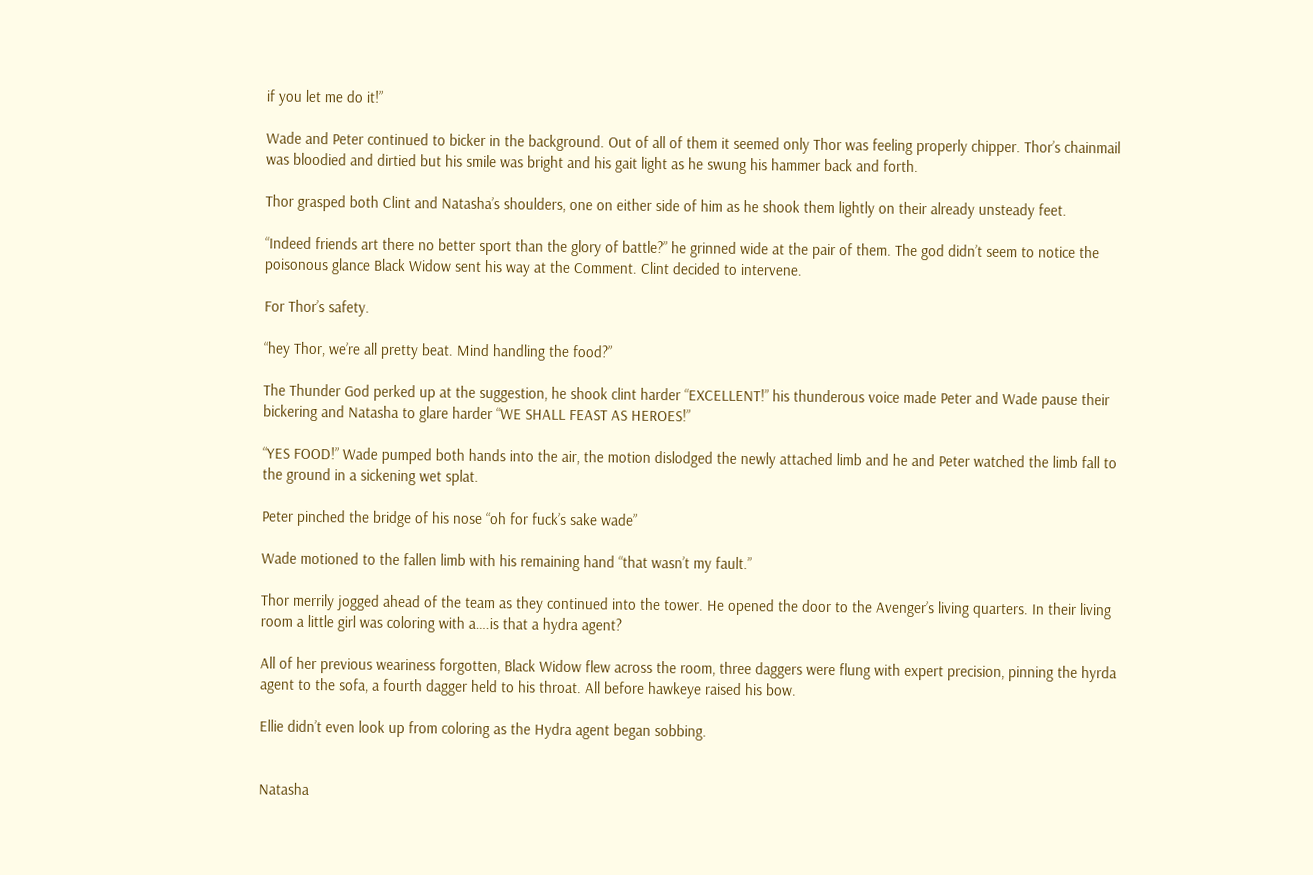if you let me do it!”

Wade and Peter continued to bicker in the background. Out of all of them it seemed only Thor was feeling properly chipper. Thor’s chainmail was bloodied and dirtied but his smile was bright and his gait light as he swung his hammer back and forth.

Thor grasped both Clint and Natasha’s shoulders, one on either side of him as he shook them lightly on their already unsteady feet.

“Indeed friends art there no better sport than the glory of battle?” he grinned wide at the pair of them. The god didn’t seem to notice the poisonous glance Black Widow sent his way at the Comment. Clint decided to intervene.

For Thor’s safety.

“hey Thor, we’re all pretty beat. Mind handling the food?”

The Thunder God perked up at the suggestion, he shook clint harder “EXCELLENT!” his thunderous voice made Peter and Wade pause their bickering and Natasha to glare harder “WE SHALL FEAST AS HEROES!”

“YES FOOD!” Wade pumped both hands into the air, the motion dislodged the newly attached limb and he and Peter watched the limb fall to the ground in a sickening wet splat.

Peter pinched the bridge of his nose “oh for fuck’s sake wade”

Wade motioned to the fallen limb with his remaining hand “that wasn’t my fault.”

Thor merrily jogged ahead of the team as they continued into the tower. He opened the door to the Avenger’s living quarters. In their living room a little girl was coloring with a….is that a hydra agent?

All of her previous weariness forgotten, Black Widow flew across the room, three daggers were flung with expert precision, pinning the hyrda agent to the sofa, a fourth dagger held to his throat. All before hawkeye raised his bow.

Ellie didn’t even look up from coloring as the Hydra agent began sobbing.


Natasha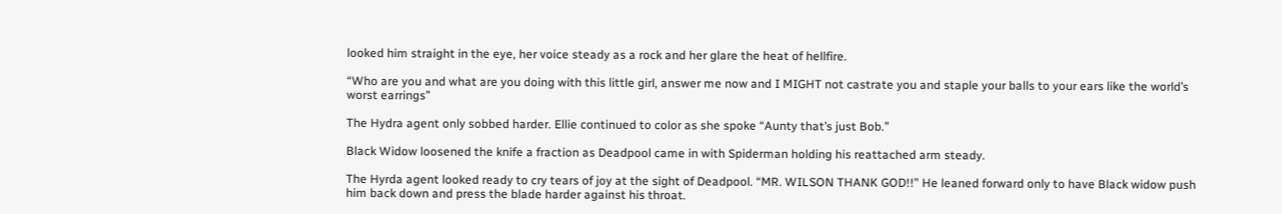looked him straight in the eye, her voice steady as a rock and her glare the heat of hellfire.

“Who are you and what are you doing with this little girl, answer me now and I MIGHT not castrate you and staple your balls to your ears like the world’s worst earrings”

The Hydra agent only sobbed harder. Ellie continued to color as she spoke “Aunty that’s just Bob.”

Black Widow loosened the knife a fraction as Deadpool came in with Spiderman holding his reattached arm steady.

The Hyrda agent looked ready to cry tears of joy at the sight of Deadpool. “MR. WILSON THANK GOD!!” He leaned forward only to have Black widow push him back down and press the blade harder against his throat.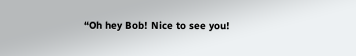“Oh hey Bob! Nice to see you!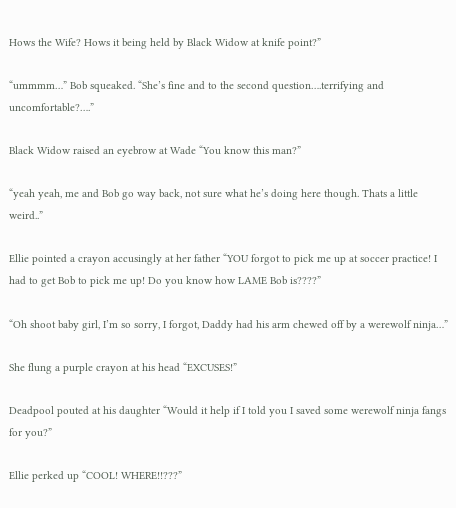Hows the Wife? Hows it being held by Black Widow at knife point?”

“ummmm…” Bob squeaked. “She’s fine and to the second question….terrifying and uncomfortable?….”

Black Widow raised an eyebrow at Wade “You know this man?”

“yeah yeah, me and Bob go way back, not sure what he’s doing here though. Thats a little weird..”

Ellie pointed a crayon accusingly at her father “YOU forgot to pick me up at soccer practice! I had to get Bob to pick me up! Do you know how LAME Bob is????”

“Oh shoot baby girl, I’m so sorry, I forgot, Daddy had his arm chewed off by a werewolf ninja…”

She flung a purple crayon at his head “EXCUSES!”

Deadpool pouted at his daughter “Would it help if I told you I saved some werewolf ninja fangs for you?”

Ellie perked up “COOL! WHERE!!???”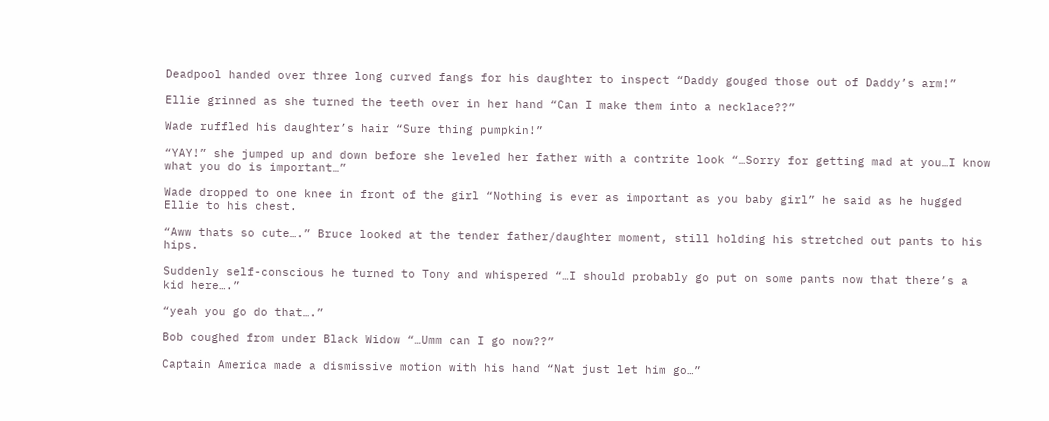Deadpool handed over three long curved fangs for his daughter to inspect “Daddy gouged those out of Daddy’s arm!”

Ellie grinned as she turned the teeth over in her hand “Can I make them into a necklace??”

Wade ruffled his daughter’s hair “Sure thing pumpkin!”

“YAY!” she jumped up and down before she leveled her father with a contrite look “…Sorry for getting mad at you…I know what you do is important…”

Wade dropped to one knee in front of the girl “Nothing is ever as important as you baby girl” he said as he hugged Ellie to his chest.

“Aww thats so cute….” Bruce looked at the tender father/daughter moment, still holding his stretched out pants to his hips.

Suddenly self-conscious he turned to Tony and whispered “…I should probably go put on some pants now that there’s a kid here….”

“yeah you go do that….”

Bob coughed from under Black Widow “…Umm can I go now??”

Captain America made a dismissive motion with his hand “Nat just let him go…”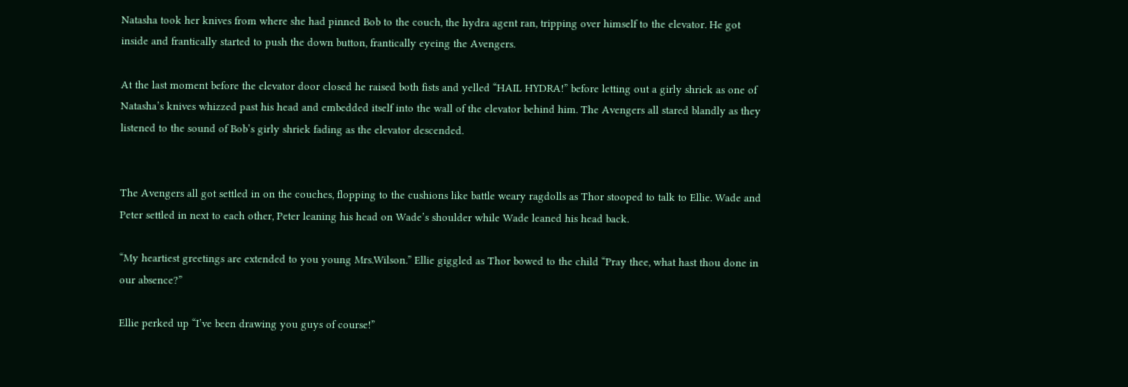Natasha took her knives from where she had pinned Bob to the couch, the hydra agent ran, tripping over himself to the elevator. He got inside and frantically started to push the down button, frantically eyeing the Avengers.

At the last moment before the elevator door closed he raised both fists and yelled “HAIL HYDRA!” before letting out a girly shriek as one of Natasha’s knives whizzed past his head and embedded itself into the wall of the elevator behind him. The Avengers all stared blandly as they listened to the sound of Bob’s girly shriek fading as the elevator descended.


The Avengers all got settled in on the couches, flopping to the cushions like battle weary ragdolls as Thor stooped to talk to Ellie. Wade and Peter settled in next to each other, Peter leaning his head on Wade’s shoulder while Wade leaned his head back.

“My heartiest greetings are extended to you young Mrs.Wilson.” Ellie giggled as Thor bowed to the child “Pray thee, what hast thou done in our absence?”

Ellie perked up “I’ve been drawing you guys of course!”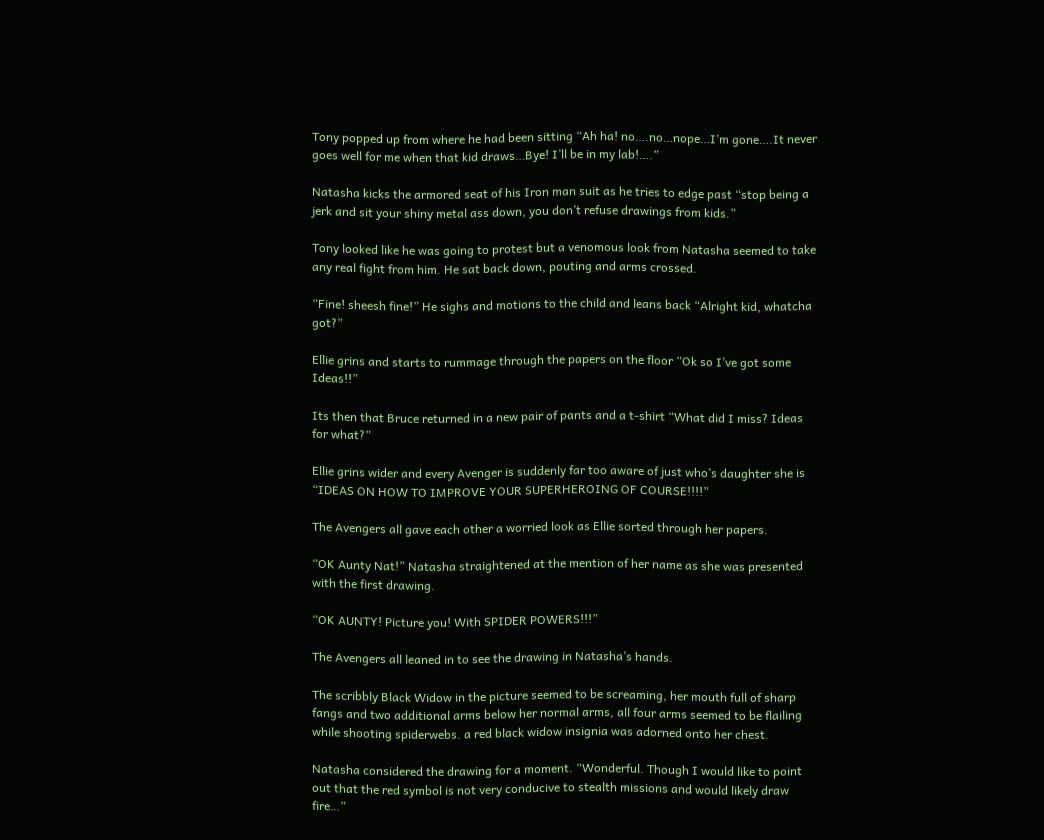Tony popped up from where he had been sitting “Ah ha! no….no…nope…I’m gone….It never goes well for me when that kid draws…Bye! I’ll be in my lab!….”

Natasha kicks the armored seat of his Iron man suit as he tries to edge past “stop being a jerk and sit your shiny metal ass down, you don’t refuse drawings from kids.”

Tony looked like he was going to protest but a venomous look from Natasha seemed to take any real fight from him. He sat back down, pouting and arms crossed.

“Fine! sheesh fine!” He sighs and motions to the child and leans back “Alright kid, whatcha got?”

Ellie grins and starts to rummage through the papers on the floor “Ok so I’ve got some Ideas!!”

Its then that Bruce returned in a new pair of pants and a t-shirt “What did I miss? Ideas for what?”

Ellie grins wider and every Avenger is suddenly far too aware of just who’s daughter she is “IDEAS ON HOW TO IMPROVE YOUR SUPERHEROING OF COURSE!!!!”

The Avengers all gave each other a worried look as Ellie sorted through her papers.

“OK Aunty Nat!” Natasha straightened at the mention of her name as she was presented with the first drawing.

“OK AUNTY! Picture you! With SPIDER POWERS!!!”

The Avengers all leaned in to see the drawing in Natasha’s hands.

The scribbly Black Widow in the picture seemed to be screaming, her mouth full of sharp fangs and two additional arms below her normal arms, all four arms seemed to be flailing while shooting spiderwebs. a red black widow insignia was adorned onto her chest.

Natasha considered the drawing for a moment. “Wonderful. Though I would like to point out that the red symbol is not very conducive to stealth missions and would likely draw fire…”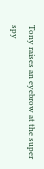Tony raises an eyebrow at the super spy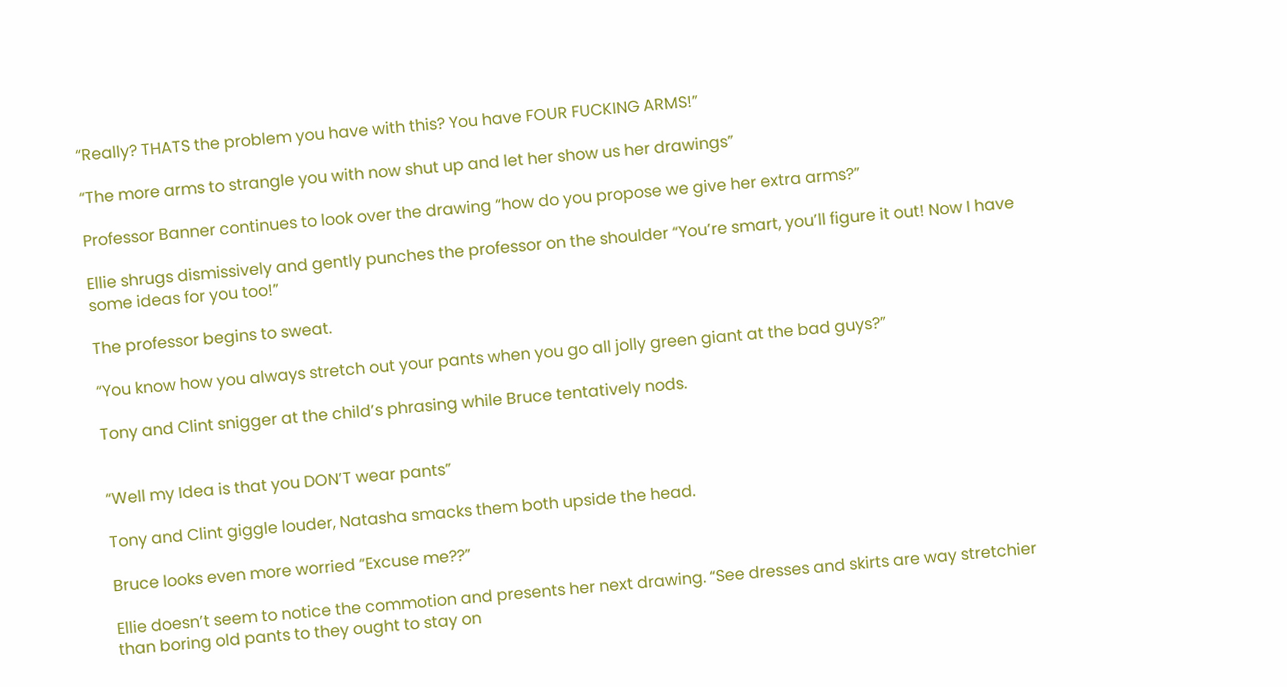“Really? THATS the problem you have with this? You have FOUR FUCKING ARMS!”

“The more arms to strangle you with now shut up and let her show us her drawings”

Professor Banner continues to look over the drawing “how do you propose we give her extra arms?”

Ellie shrugs dismissively and gently punches the professor on the shoulder “You’re smart, you’ll figure it out! Now I have some ideas for you too!”

The professor begins to sweat.

“You know how you always stretch out your pants when you go all jolly green giant at the bad guys?”

Tony and Clint snigger at the child’s phrasing while Bruce tentatively nods.


“Well my Idea is that you DON’T wear pants”

Tony and Clint giggle louder, Natasha smacks them both upside the head.

Bruce looks even more worried “Excuse me??”

Ellie doesn’t seem to notice the commotion and presents her next drawing. “See dresses and skirts are way stretchier than boring old pants to they ought to stay on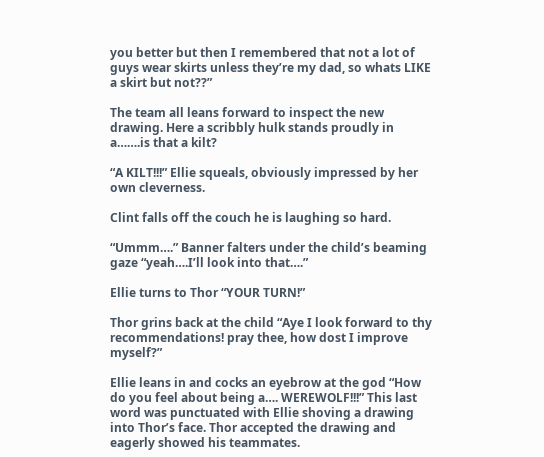you better but then I remembered that not a lot of guys wear skirts unless they’re my dad, so whats LIKE a skirt but not??”

The team all leans forward to inspect the new drawing. Here a scribbly hulk stands proudly in a…….is that a kilt?

“A KILT!!!” Ellie squeals, obviously impressed by her own cleverness.

Clint falls off the couch he is laughing so hard.

“Ummm….” Banner falters under the child’s beaming gaze “yeah….I’ll look into that….”

Ellie turns to Thor “YOUR TURN!”

Thor grins back at the child “Aye I look forward to thy recommendations! pray thee, how dost I improve myself?”

Ellie leans in and cocks an eyebrow at the god “How do you feel about being a…. WEREWOLF!!!” This last word was punctuated with Ellie shoving a drawing into Thor’s face. Thor accepted the drawing and eagerly showed his teammates.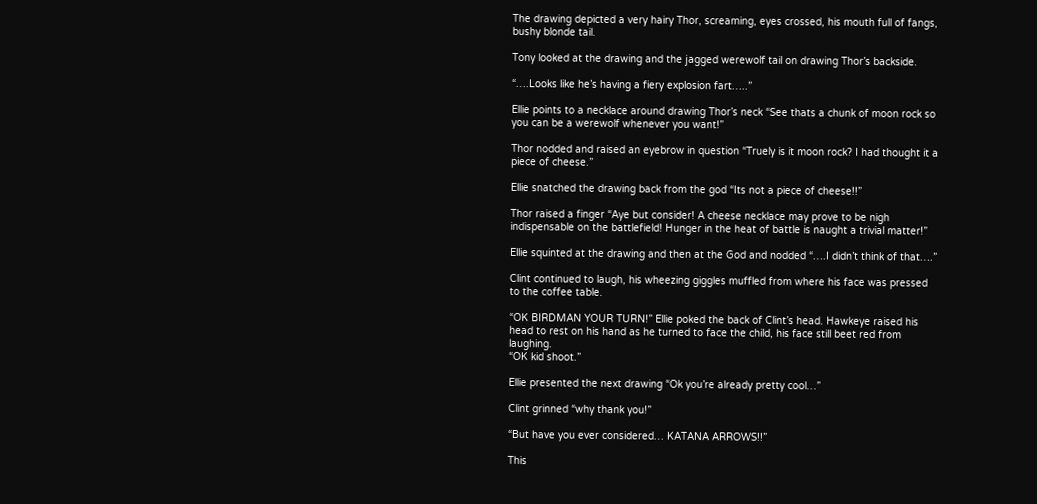The drawing depicted a very hairy Thor, screaming, eyes crossed, his mouth full of fangs, bushy blonde tail.

Tony looked at the drawing and the jagged werewolf tail on drawing Thor’s backside.

“….Looks like he’s having a fiery explosion fart…..”

Ellie points to a necklace around drawing Thor’s neck “See thats a chunk of moon rock so you can be a werewolf whenever you want!”

Thor nodded and raised an eyebrow in question “Truely is it moon rock? I had thought it a piece of cheese.”

Ellie snatched the drawing back from the god “Its not a piece of cheese!!”

Thor raised a finger “Aye but consider! A cheese necklace may prove to be nigh indispensable on the battlefield! Hunger in the heat of battle is naught a trivial matter!”

Ellie squinted at the drawing and then at the God and nodded “….I didn’t think of that….”

Clint continued to laugh, his wheezing giggles muffled from where his face was pressed to the coffee table.

“OK BIRDMAN YOUR TURN!” Ellie poked the back of Clint’s head. Hawkeye raised his head to rest on his hand as he turned to face the child, his face still beet red from laughing.
“OK kid shoot.”

Ellie presented the next drawing “Ok you’re already pretty cool…”

Clint grinned “why thank you!”

“But have you ever considered… KATANA ARROWS!!”

This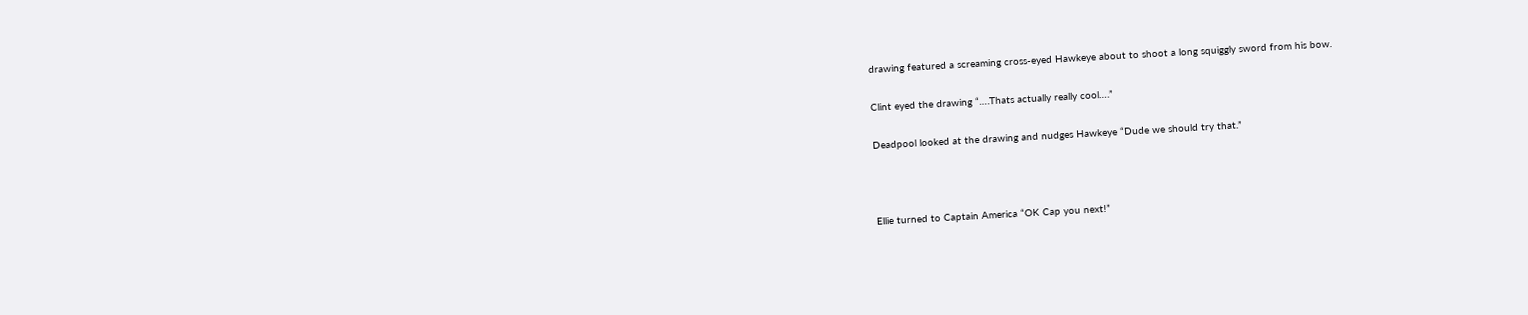drawing featured a screaming cross-eyed Hawkeye about to shoot a long squiggly sword from his bow.

Clint eyed the drawing “….Thats actually really cool….”

Deadpool looked at the drawing and nudges Hawkeye “Dude we should try that.”



Ellie turned to Captain America “OK Cap you next!”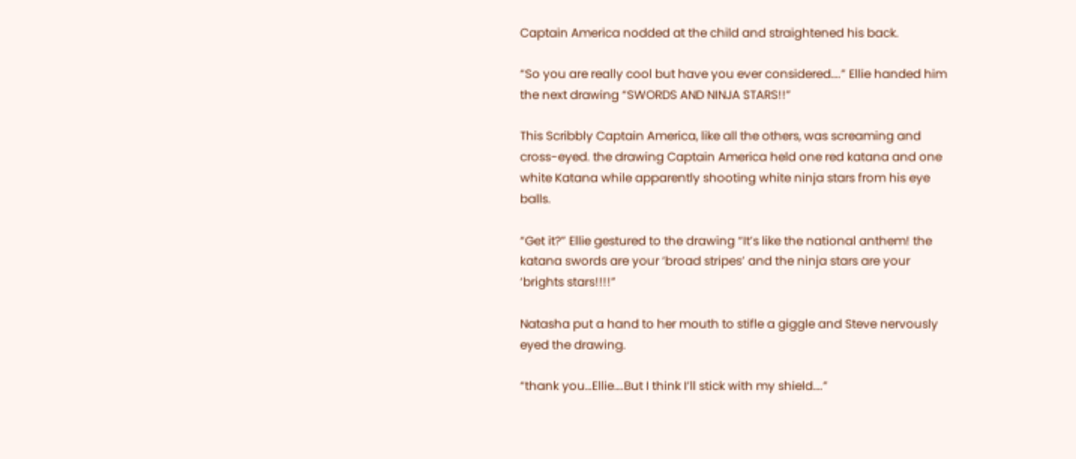Captain America nodded at the child and straightened his back.

“So you are really cool but have you ever considered….” Ellie handed him the next drawing “SWORDS AND NINJA STARS!!”

This Scribbly Captain America, like all the others, was screaming and cross-eyed. the drawing Captain America held one red katana and one white Katana while apparently shooting white ninja stars from his eye balls.

“Get it?” Ellie gestured to the drawing “It’s like the national anthem! the katana swords are your ‘broad stripes’ and the ninja stars are your ‘brights stars!!!!”

Natasha put a hand to her mouth to stifle a giggle and Steve nervously eyed the drawing.

“thank you…Ellie….But I think I’ll stick with my shield….”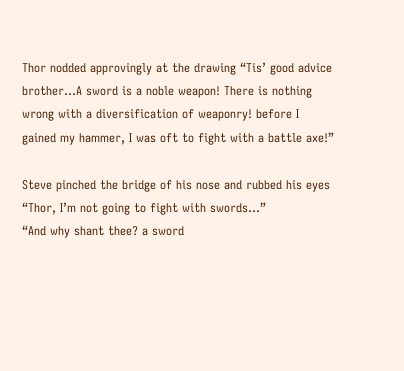Thor nodded approvingly at the drawing “Tis’ good advice brother…A sword is a noble weapon! There is nothing wrong with a diversification of weaponry! before I gained my hammer, I was oft to fight with a battle axe!”

Steve pinched the bridge of his nose and rubbed his eyes “Thor, I’m not going to fight with swords…”
“And why shant thee? a sword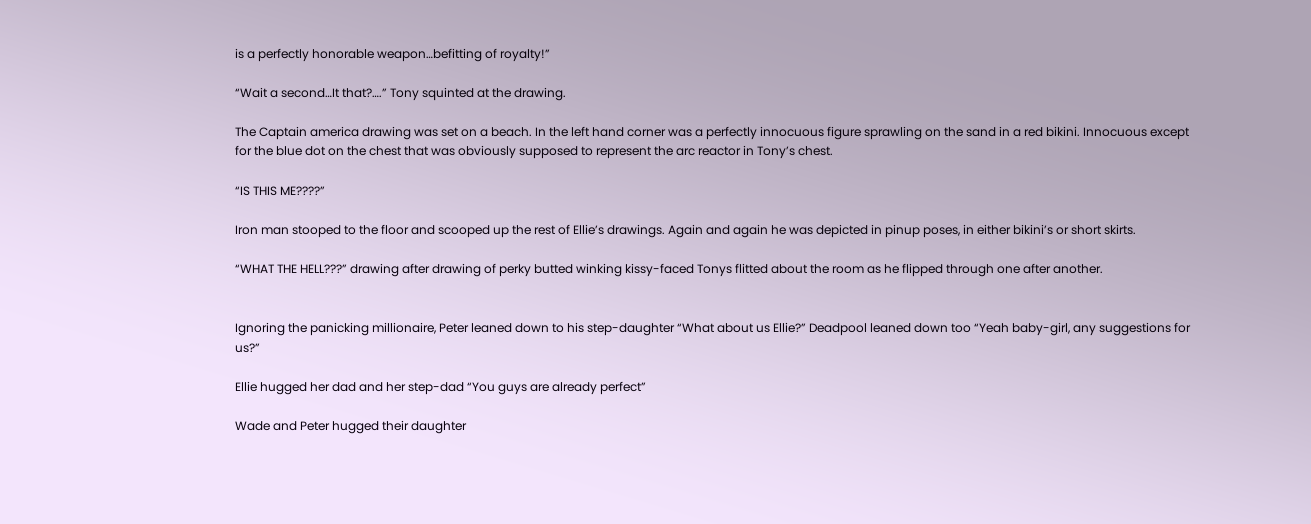is a perfectly honorable weapon…befitting of royalty!”

“Wait a second…It that?….” Tony squinted at the drawing.

The Captain america drawing was set on a beach. In the left hand corner was a perfectly innocuous figure sprawling on the sand in a red bikini. Innocuous except for the blue dot on the chest that was obviously supposed to represent the arc reactor in Tony’s chest.

“IS THIS ME????”

Iron man stooped to the floor and scooped up the rest of Ellie’s drawings. Again and again he was depicted in pinup poses, in either bikini’s or short skirts.

“WHAT THE HELL???” drawing after drawing of perky butted winking kissy-faced Tonys flitted about the room as he flipped through one after another.


Ignoring the panicking millionaire, Peter leaned down to his step-daughter “What about us Ellie?” Deadpool leaned down too “Yeah baby-girl, any suggestions for us?”

Ellie hugged her dad and her step-dad “You guys are already perfect”

Wade and Peter hugged their daughter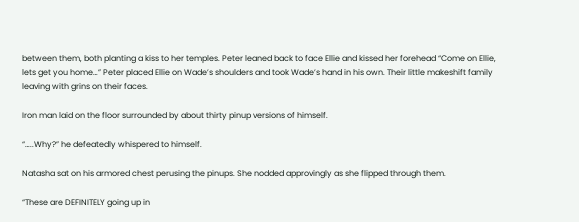between them, both planting a kiss to her temples. Peter leaned back to face Ellie and kissed her forehead “Come on Ellie, lets get you home…” Peter placed Ellie on Wade’s shoulders and took Wade’s hand in his own. Their little makeshift family leaving with grins on their faces.

Iron man laid on the floor surrounded by about thirty pinup versions of himself.

“…..Why?” he defeatedly whispered to himself.

Natasha sat on his armored chest perusing the pinups. She nodded approvingly as she flipped through them.

“These are DEFINITELY going up in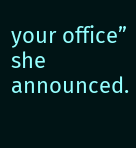your office” she announced.